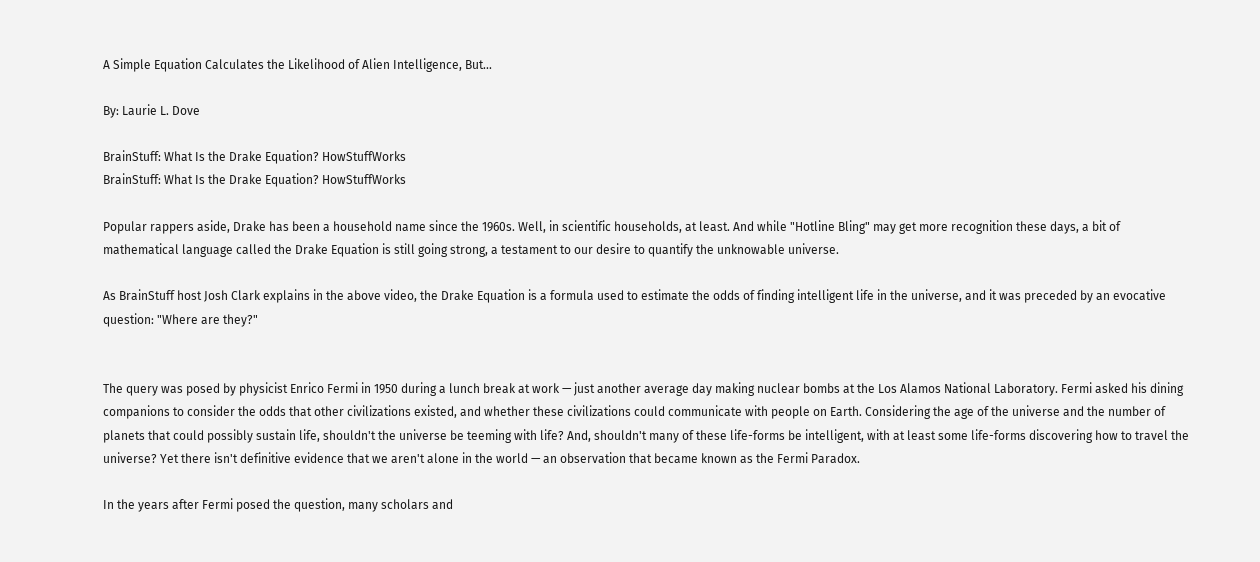A Simple Equation Calculates the Likelihood of Alien Intelligence, But...

By: Laurie L. Dove

BrainStuff: What Is the Drake Equation? HowStuffWorks
BrainStuff: What Is the Drake Equation? HowStuffWorks

Popular rappers aside, Drake has been a household name since the 1960s. Well, in scientific households, at least. And while "Hotline Bling" may get more recognition these days, a bit of mathematical language called the Drake Equation is still going strong, a testament to our desire to quantify the unknowable universe.

As BrainStuff host Josh Clark explains in the above video, the Drake Equation is a formula used to estimate the odds of finding intelligent life in the universe, and it was preceded by an evocative question: "Where are they?"


The query was posed by physicist Enrico Fermi in 1950 during a lunch break at work — just another average day making nuclear bombs at the Los Alamos National Laboratory. Fermi asked his dining companions to consider the odds that other civilizations existed, and whether these civilizations could communicate with people on Earth. Considering the age of the universe and the number of planets that could possibly sustain life, shouldn't the universe be teeming with life? And, shouldn't many of these life-forms be intelligent, with at least some life-forms discovering how to travel the universe? Yet there isn't definitive evidence that we aren't alone in the world — an observation that became known as the Fermi Paradox.

In the years after Fermi posed the question, many scholars and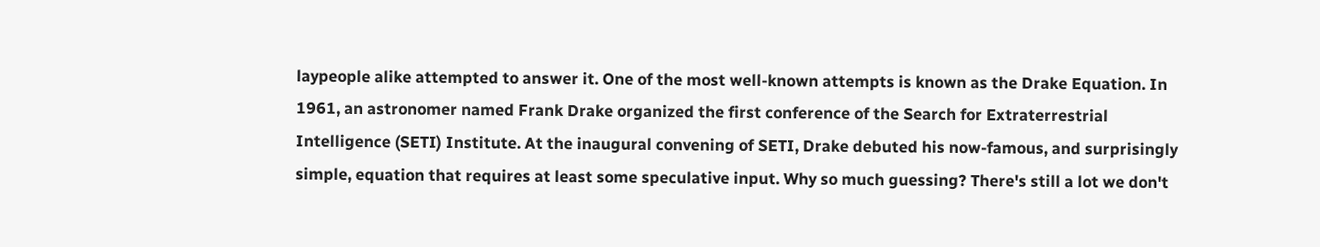laypeople alike attempted to answer it. One of the most well-known attempts is known as the Drake Equation. In 1961, an astronomer named Frank Drake organized the first conference of the Search for Extraterrestrial Intelligence (SETI) Institute. At the inaugural convening of SETI, Drake debuted his now-famous, and surprisingly simple, equation that requires at least some speculative input. Why so much guessing? There's still a lot we don't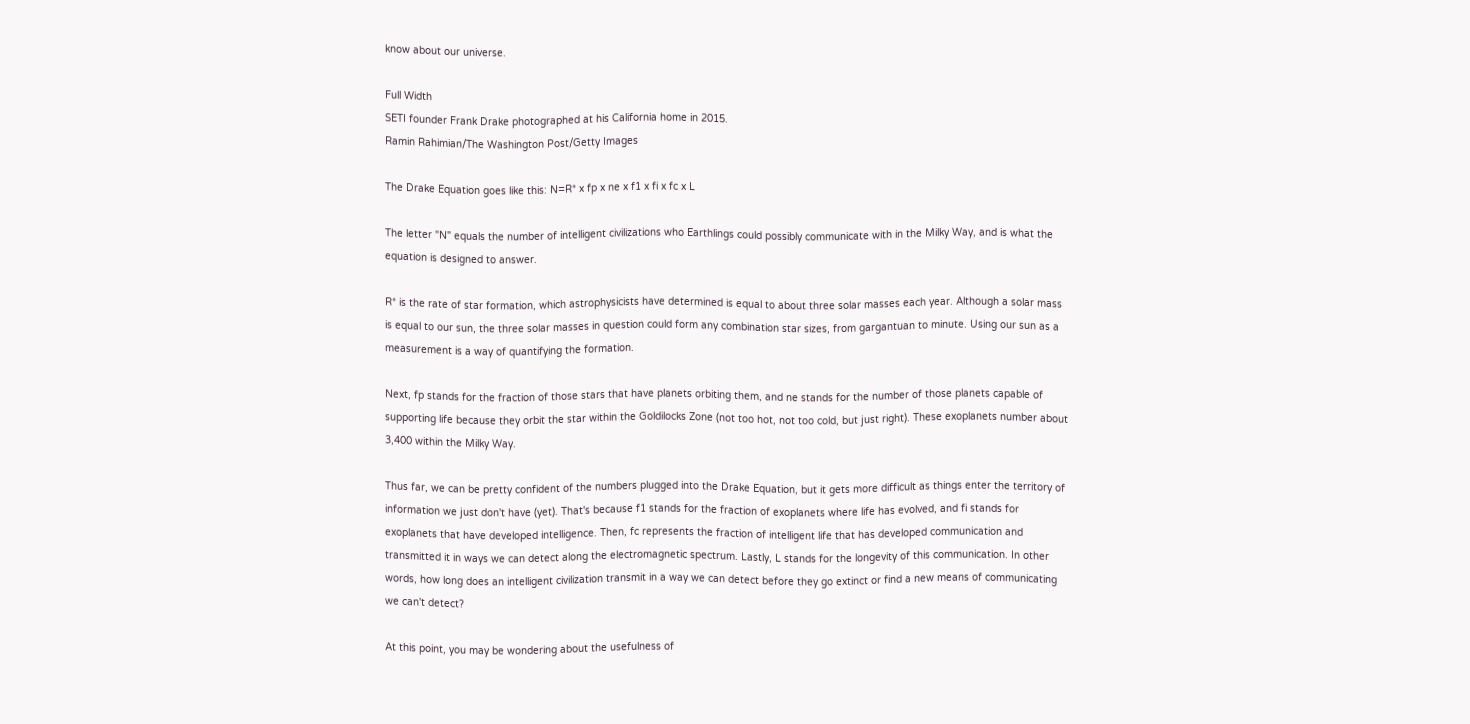know about our universe.

Full Width
SETI founder Frank Drake photographed at his California home in 2015.
Ramin Rahimian/The Washington Post/Getty Images

The Drake Equation goes like this: N=R* x fp x ne x f1 x fi x fc x L

The letter "N" equals the number of intelligent civilizations who Earthlings could possibly communicate with in the Milky Way, and is what the equation is designed to answer.

R* is the rate of star formation, which astrophysicists have determined is equal to about three solar masses each year. Although a solar mass is equal to our sun, the three solar masses in question could form any combination star sizes, from gargantuan to minute. Using our sun as a measurement is a way of quantifying the formation.

Next, fp stands for the fraction of those stars that have planets orbiting them, and ne stands for the number of those planets capable of supporting life because they orbit the star within the Goldilocks Zone (not too hot, not too cold, but just right). These exoplanets number about 3,400 within the Milky Way.

Thus far, we can be pretty confident of the numbers plugged into the Drake Equation, but it gets more difficult as things enter the territory of information we just don't have (yet). That's because f1 stands for the fraction of exoplanets where life has evolved, and fi stands for exoplanets that have developed intelligence. Then, fc represents the fraction of intelligent life that has developed communication and transmitted it in ways we can detect along the electromagnetic spectrum. Lastly, L stands for the longevity of this communication. In other words, how long does an intelligent civilization transmit in a way we can detect before they go extinct or find a new means of communicating we can't detect?

At this point, you may be wondering about the usefulness of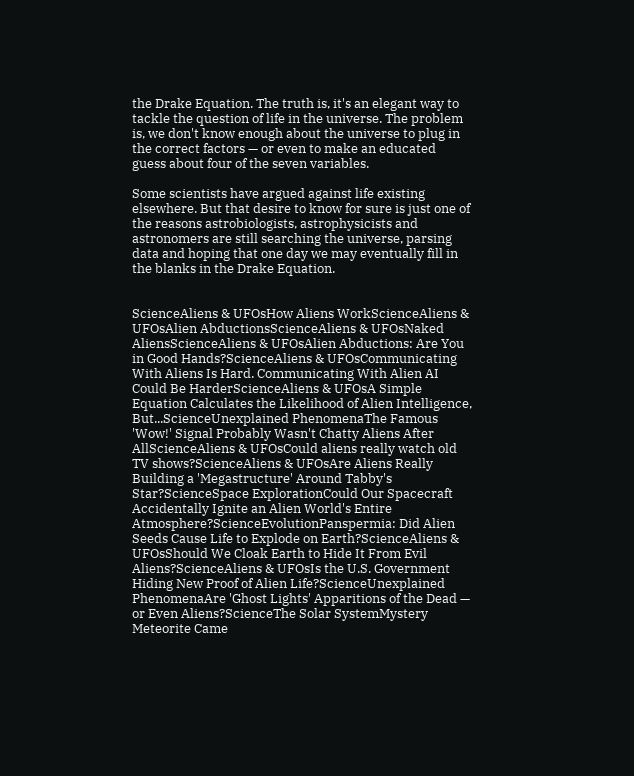the Drake Equation. The truth is, it's an elegant way to tackle the question of life in the universe. The problem is, we don't know enough about the universe to plug in the correct factors — or even to make an educated guess about four of the seven variables.

Some scientists have argued against life existing elsewhere. But that desire to know for sure is just one of the reasons astrobiologists, astrophysicists and astronomers are still searching the universe, parsing data and hoping that one day we may eventually fill in the blanks in the Drake Equation.


ScienceAliens & UFOsHow Aliens WorkScienceAliens & UFOsAlien AbductionsScienceAliens & UFOsNaked AliensScienceAliens & UFOsAlien Abductions: Are You in Good Hands?ScienceAliens & UFOsCommunicating With Aliens Is Hard. Communicating With Alien AI Could Be HarderScienceAliens & UFOsA Simple Equation Calculates the Likelihood of Alien Intelligence, But...ScienceUnexplained PhenomenaThe Famous 'Wow!' Signal Probably Wasn't Chatty Aliens After AllScienceAliens & UFOsCould aliens really watch old TV shows?ScienceAliens & UFOsAre Aliens Really Building a 'Megastructure' Around Tabby's Star?ScienceSpace ExplorationCould Our Spacecraft Accidentally Ignite an Alien World's Entire Atmosphere?ScienceEvolutionPanspermia: Did Alien Seeds Cause Life to Explode on Earth?ScienceAliens & UFOsShould We Cloak Earth to Hide It From Evil Aliens?ScienceAliens & UFOsIs the U.S. Government Hiding New Proof of Alien Life?ScienceUnexplained PhenomenaAre 'Ghost Lights' Apparitions of the Dead — or Even Aliens?ScienceThe Solar SystemMystery Meteorite Came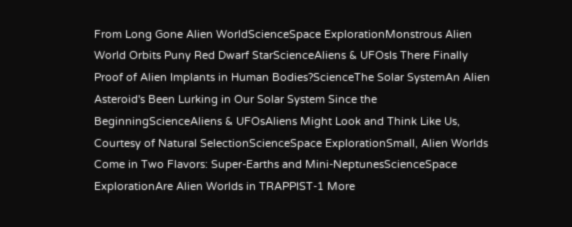From Long Gone Alien WorldScienceSpace ExplorationMonstrous Alien World Orbits Puny Red Dwarf StarScienceAliens & UFOsIs There Finally Proof of Alien Implants in Human Bodies?ScienceThe Solar SystemAn Alien Asteroid's Been Lurking in Our Solar System Since the BeginningScienceAliens & UFOsAliens Might Look and Think Like Us, Courtesy of Natural SelectionScienceSpace ExplorationSmall, Alien Worlds Come in Two Flavors: Super-Earths and Mini-NeptunesScienceSpace ExplorationAre Alien Worlds in TRAPPIST-1 More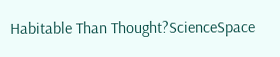Habitable Than Thought?ScienceSpace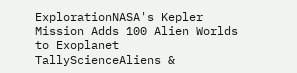ExplorationNASA's Kepler Mission Adds 100 Alien Worlds to Exoplanet TallyScienceAliens &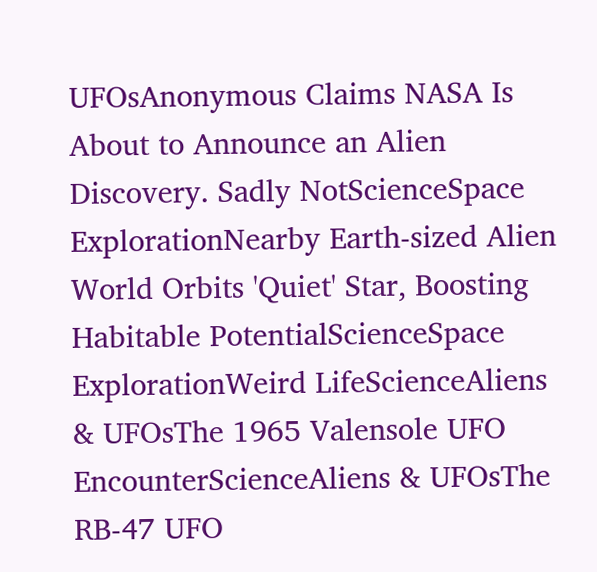UFOsAnonymous Claims NASA Is About to Announce an Alien Discovery. Sadly NotScienceSpace ExplorationNearby Earth-sized Alien World Orbits 'Quiet' Star, Boosting Habitable PotentialScienceSpace ExplorationWeird LifeScienceAliens & UFOsThe 1965 Valensole UFO EncounterScienceAliens & UFOsThe RB-47 UFO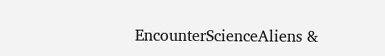EncounterScienceAliens &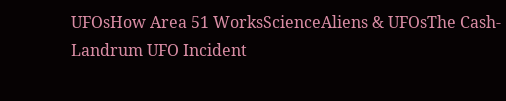UFOsHow Area 51 WorksScienceAliens & UFOsThe Cash-Landrum UFO Incident